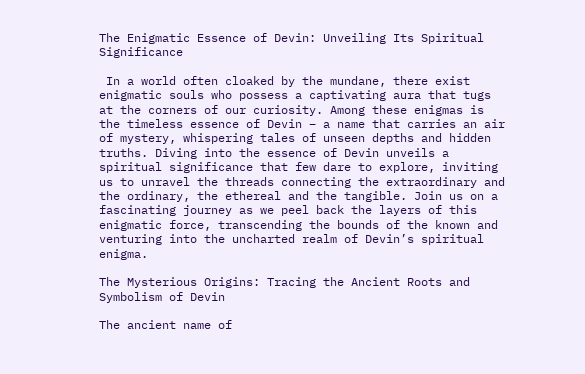The Enigmatic Essence of Devin: Unveiling Its Spiritual Significance

 In a world often cloaked by the mundane, there exist enigmatic souls who possess a captivating aura that tugs at the corners of our curiosity. Among these enigmas is the timeless essence of Devin – a name that carries an air of mystery, whispering tales of unseen depths and hidden truths. Diving into the essence of Devin unveils a spiritual significance that few dare to explore, inviting us to unravel the threads connecting the extraordinary and the ordinary, the ethereal and the tangible. Join us on a fascinating journey as we peel back the layers of this enigmatic force, transcending the bounds of the known and venturing into the uncharted realm of Devin’s spiritual enigma.

The Mysterious Origins: Tracing the Ancient Roots and Symbolism of Devin

The ancient name of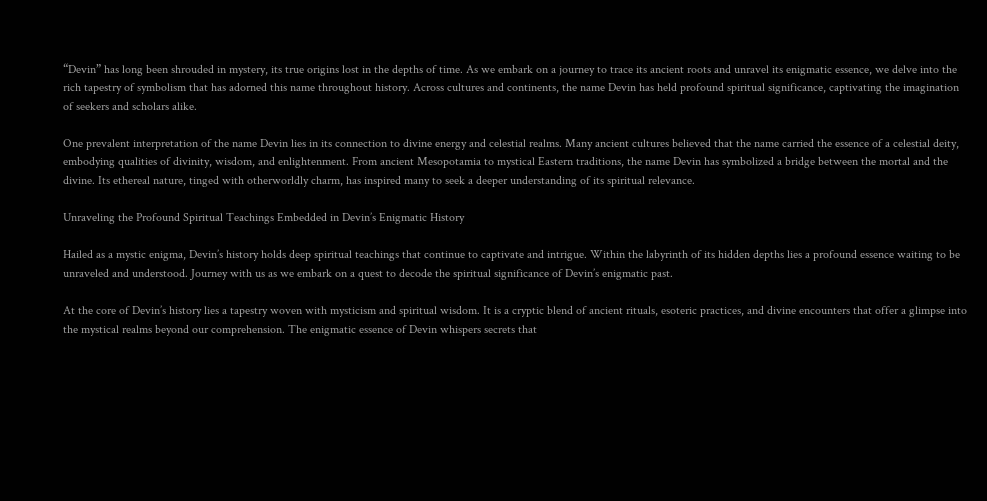“Devin” has long been shrouded in mystery, its true origins lost in the depths of time. As we embark on a journey to trace its ancient roots and unravel its enigmatic essence, we delve into the rich tapestry of symbolism that has adorned this name throughout history. Across cultures and continents, the name Devin has held profound spiritual significance, captivating the imagination of seekers and scholars alike.

One prevalent interpretation of the name Devin lies in its connection to divine energy and celestial realms. Many ancient cultures believed that the name carried the essence of a celestial deity, embodying qualities of divinity, wisdom, and enlightenment. From ancient Mesopotamia to mystical Eastern traditions, the name Devin has symbolized a bridge between the mortal and the divine. Its ethereal nature, tinged with otherworldly charm, has inspired many to seek a deeper understanding of its spiritual relevance.

Unraveling the Profound Spiritual Teachings Embedded in Devin’s Enigmatic History

Hailed as a mystic enigma, Devin’s history holds deep spiritual teachings that continue to captivate and intrigue. Within the labyrinth of its hidden depths lies a profound essence waiting to be unraveled and understood. Journey with us as we embark on a quest to decode the spiritual significance of Devin’s enigmatic past.

At the core of Devin’s history lies a tapestry woven with mysticism and spiritual wisdom. It is a cryptic blend of ancient rituals, esoteric practices, and divine encounters that offer a glimpse into the mystical realms beyond our comprehension. The enigmatic essence of Devin whispers secrets that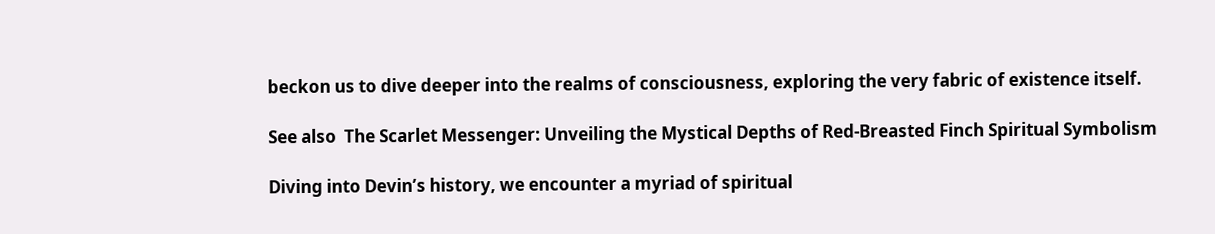beckon us to dive deeper into the realms of consciousness, exploring the very fabric of existence itself.

See also  The Scarlet Messenger: Unveiling the Mystical Depths of Red-Breasted Finch Spiritual Symbolism

Diving into Devin’s history, we encounter a myriad of spiritual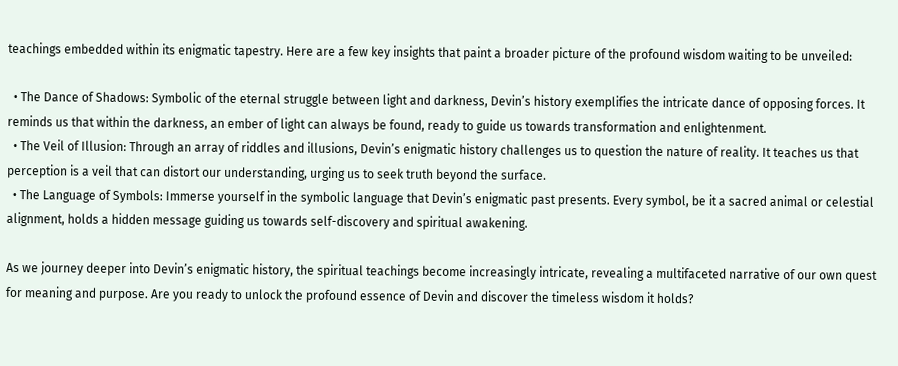teachings embedded within its enigmatic tapestry. Here are a few key insights that paint a broader picture of the profound wisdom waiting to be unveiled:

  • The Dance of Shadows: Symbolic of the eternal struggle between light and darkness, Devin’s history exemplifies the intricate dance of opposing forces. It reminds us that within the darkness, an ember of light can always be found, ready to guide us towards transformation and enlightenment.
  • The Veil of Illusion: Through an array of riddles and illusions, Devin’s enigmatic history challenges us to question the nature of reality. It teaches us that perception is a veil that can distort our understanding, urging us to seek truth beyond the surface.
  • The Language of Symbols: Immerse yourself in the symbolic language that Devin’s enigmatic past presents. Every symbol, be it a sacred animal or celestial alignment, holds a hidden message guiding us towards self-discovery and spiritual awakening.

As we journey deeper into Devin’s enigmatic history, the spiritual teachings become increasingly intricate, revealing a multifaceted narrative of our own quest for meaning and purpose. Are you ready to unlock the profound essence of Devin and discover the timeless wisdom it holds?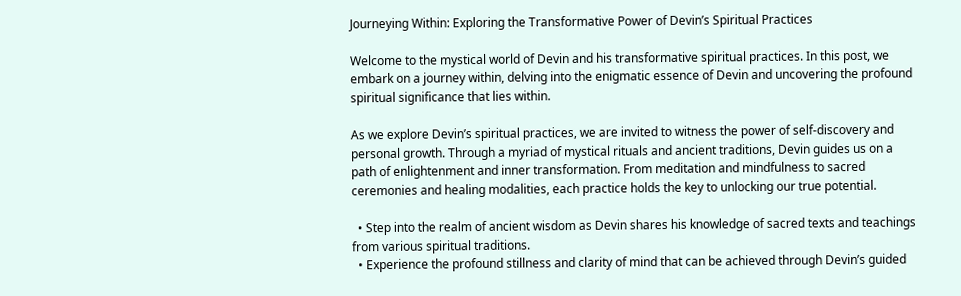Journeying Within: Exploring the Transformative Power of Devin’s Spiritual Practices

Welcome to the mystical world of Devin and his transformative spiritual practices. In this post, we embark on a journey within, delving into the enigmatic essence of Devin and uncovering the profound spiritual significance that lies within.

As we explore Devin’s spiritual practices, we are invited to witness the power of self-discovery and personal growth. Through a myriad of mystical rituals and ancient traditions, Devin guides us on a path of enlightenment and inner transformation. From meditation and mindfulness to sacred ceremonies and healing modalities, each practice holds the key to unlocking our true potential.

  • Step into the realm of ancient wisdom as Devin shares his knowledge of sacred texts and teachings from various spiritual traditions.
  • Experience the profound stillness and clarity of mind that can be achieved through Devin’s guided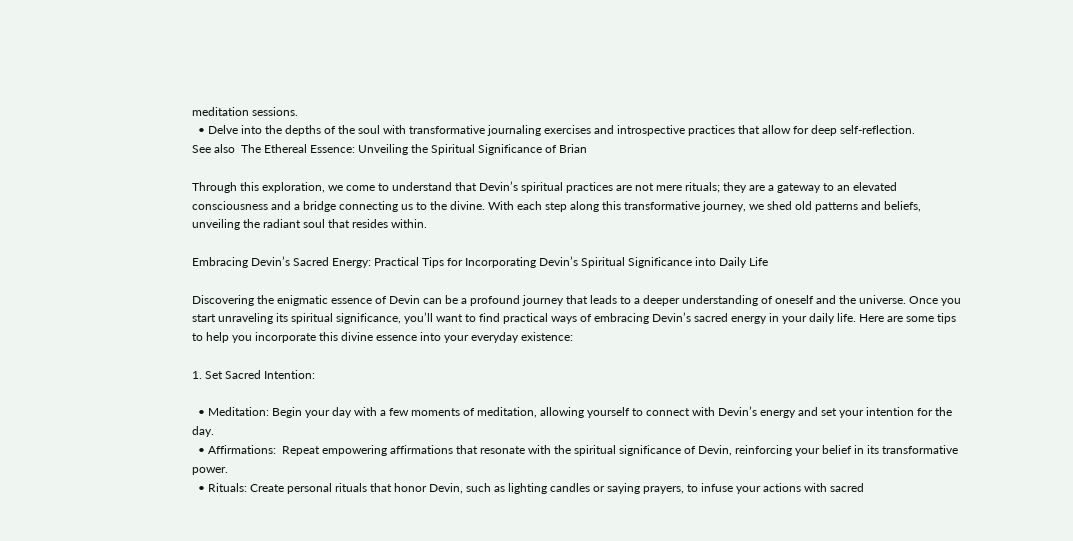meditation sessions.
  • Delve into the depths of the soul with transformative journaling exercises and introspective practices that allow for deep self-reflection.
See also  The Ethereal Essence: Unveiling the Spiritual Significance of Brian

Through this exploration, we come to understand that Devin’s spiritual practices are not mere rituals; they are a gateway to an elevated consciousness and a bridge connecting us to the divine. With each step along this transformative journey, we shed old patterns and beliefs, unveiling the radiant soul that resides within.

Embracing Devin’s Sacred Energy: Practical Tips for Incorporating Devin’s Spiritual Significance into Daily Life

Discovering the enigmatic essence of Devin can be a profound journey that leads to a deeper understanding of oneself and the universe. Once you start unraveling its spiritual significance, you’ll want to find practical ways of embracing Devin’s sacred energy in your daily life. Here are some tips to help you incorporate this divine essence into your everyday existence:

1. Set Sacred Intention:

  • Meditation: Begin your day with a few moments of meditation, allowing yourself to connect with Devin’s energy and set your intention for the day.
  • Affirmations:  Repeat empowering affirmations that resonate with the spiritual significance of Devin, reinforcing your belief in its transformative power.
  • Rituals: Create personal rituals that honor Devin, such as lighting candles or saying prayers, to infuse your actions with sacred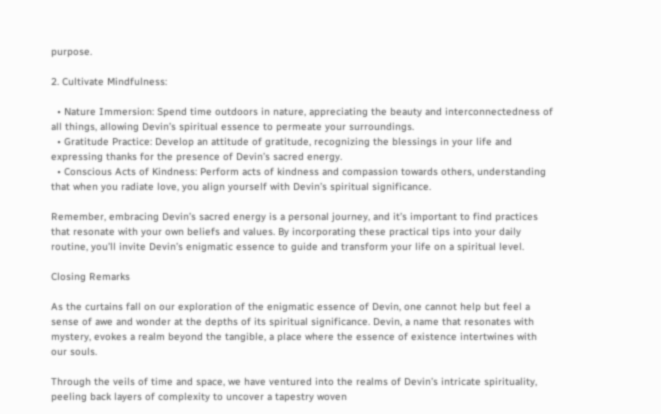purpose.

2. Cultivate Mindfulness:

  • Nature Immersion: Spend time outdoors in nature, appreciating the beauty and interconnectedness of all things, allowing Devin’s spiritual essence to permeate your surroundings.
  • Gratitude Practice: Develop an attitude of gratitude, recognizing the blessings in your life and expressing thanks for the presence of Devin’s sacred energy.
  • Conscious Acts of Kindness: Perform acts of kindness and compassion towards others, understanding that when you radiate love, you align yourself with Devin’s spiritual significance.

Remember, embracing Devin’s sacred energy is a personal journey, and it’s important to find practices that resonate with your own beliefs and values. By incorporating these practical tips into your daily routine, you’ll invite Devin’s enigmatic essence to guide and transform your life on a spiritual level.

Closing Remarks

As the curtains fall on our exploration of the enigmatic essence of Devin, one cannot help but feel a sense of awe and wonder at the depths of its spiritual significance. Devin, a name that resonates with mystery, evokes a realm beyond the tangible, a place where the essence of existence intertwines with our souls.

Through the veils of time and space, we have ventured into the realms of Devin’s intricate spirituality, peeling back layers of complexity to uncover a tapestry woven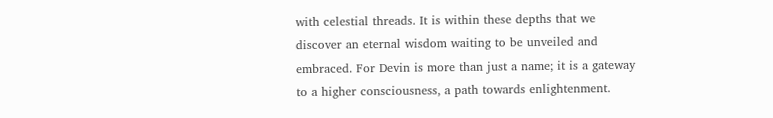with celestial threads. It is within these depths that we discover an eternal wisdom waiting to be unveiled and embraced. For Devin is more than just a name; it is a gateway to a higher consciousness, a path towards enlightenment.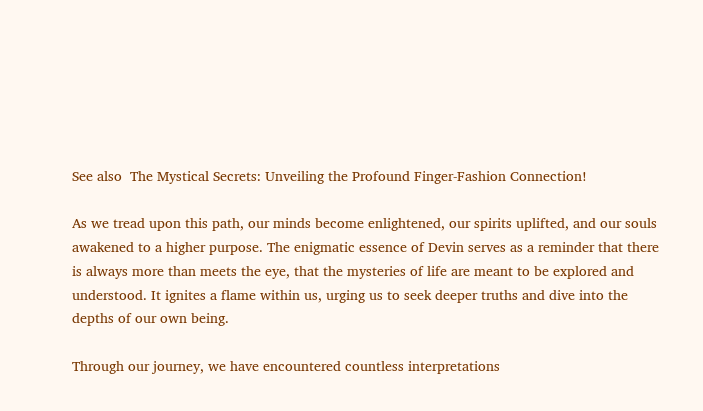See also  The Mystical Secrets: Unveiling the Profound Finger-Fashion Connection!

As we tread upon this path, our minds become enlightened, our spirits uplifted, and our souls awakened to a higher purpose. The enigmatic essence of Devin serves as a reminder that there is always more than meets the eye, that the mysteries of life are meant to be explored and understood. It ignites a flame within us, urging us to seek deeper truths and dive into the depths of our own being.

Through our journey, we have encountered countless interpretations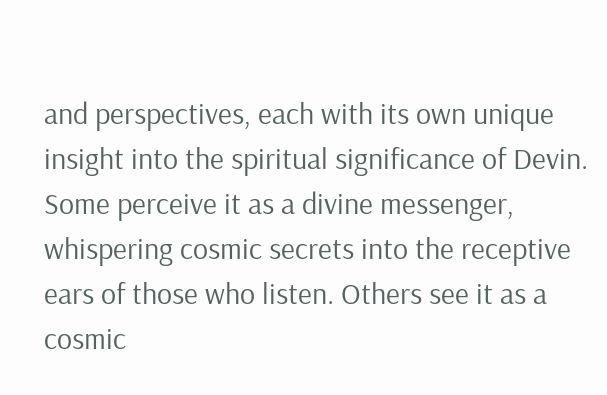and perspectives, each with its own unique insight into the spiritual significance of Devin. Some perceive it as a divine messenger, whispering cosmic secrets into the receptive ears of those who listen. Others see it as a cosmic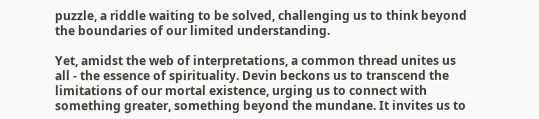puzzle, a riddle waiting to be solved, challenging us to think beyond the boundaries of our limited understanding.

Yet, amidst the web of interpretations, a common thread unites us all - the essence of spirituality. Devin beckons us to transcend the limitations of our mortal existence, urging us to connect with something greater, something beyond the mundane. It invites us to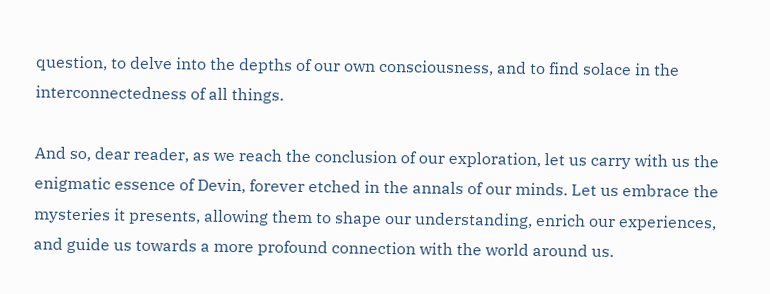question, to delve into the depths of our own consciousness, and to find solace in the interconnectedness of all things.

And so, dear reader, as we reach the conclusion of our exploration, let us carry with us the enigmatic essence of Devin, forever etched in the annals of our minds. Let us embrace the mysteries it presents, allowing them to shape our understanding, enrich our experiences, and guide us towards a more profound connection with the world around us.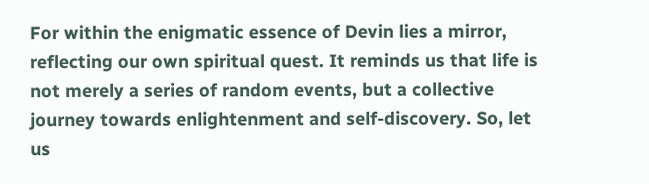For within the enigmatic essence of Devin lies a mirror, reflecting our own spiritual quest. It reminds us that life is not merely a series of random events, but a collective journey towards enlightenment and self-discovery. So, let us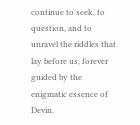continue to seek, to question, and to unravel the riddles that lay before us, forever guided by the enigmatic essence of Devin.